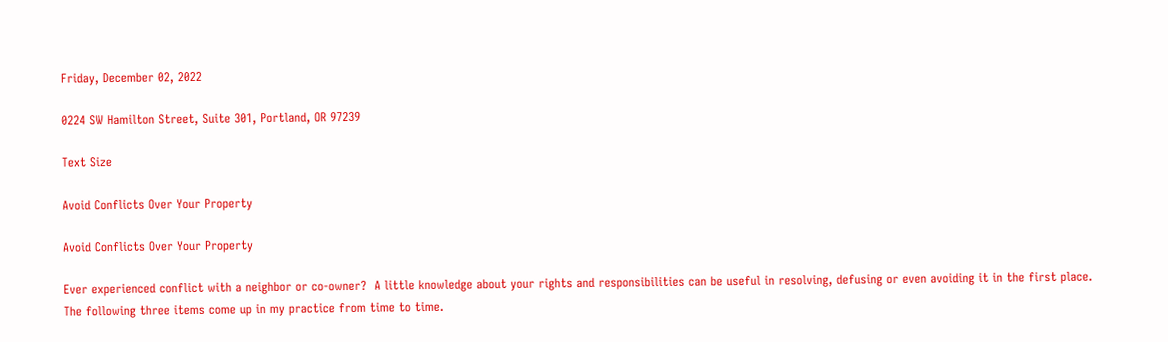Friday, December 02, 2022

0224 SW Hamilton Street, Suite 301, Portland, OR 97239

Text Size

Avoid Conflicts Over Your Property

Avoid Conflicts Over Your Property

Ever experienced conflict with a neighbor or co-owner?  A little knowledge about your rights and responsibilities can be useful in resolving, defusing or even avoiding it in the first place.  The following three items come up in my practice from time to time.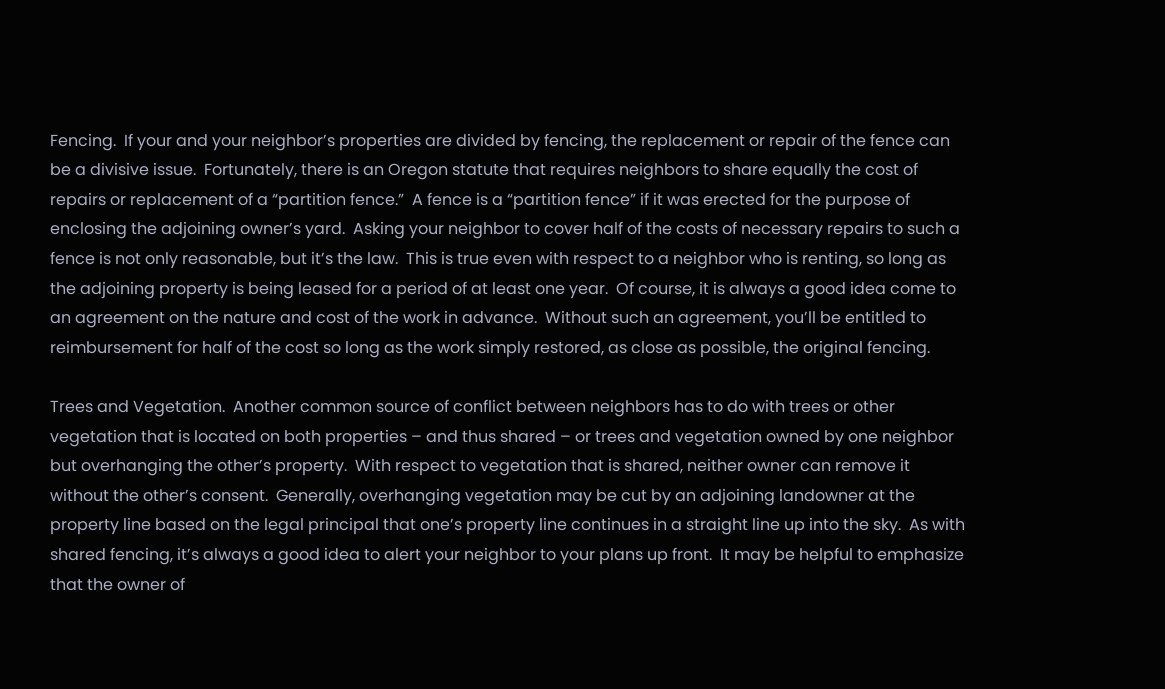Fencing.  If your and your neighbor’s properties are divided by fencing, the replacement or repair of the fence can be a divisive issue.  Fortunately, there is an Oregon statute that requires neighbors to share equally the cost of repairs or replacement of a “partition fence.”  A fence is a “partition fence” if it was erected for the purpose of enclosing the adjoining owner’s yard.  Asking your neighbor to cover half of the costs of necessary repairs to such a fence is not only reasonable, but it’s the law.  This is true even with respect to a neighbor who is renting, so long as the adjoining property is being leased for a period of at least one year.  Of course, it is always a good idea come to an agreement on the nature and cost of the work in advance.  Without such an agreement, you’ll be entitled to reimbursement for half of the cost so long as the work simply restored, as close as possible, the original fencing.

Trees and Vegetation.  Another common source of conflict between neighbors has to do with trees or other vegetation that is located on both properties – and thus shared – or trees and vegetation owned by one neighbor but overhanging the other’s property.  With respect to vegetation that is shared, neither owner can remove it without the other’s consent.  Generally, overhanging vegetation may be cut by an adjoining landowner at the property line based on the legal principal that one’s property line continues in a straight line up into the sky.  As with shared fencing, it’s always a good idea to alert your neighbor to your plans up front.  It may be helpful to emphasize that the owner of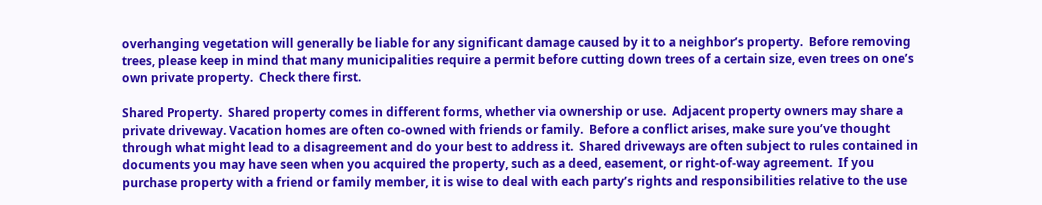overhanging vegetation will generally be liable for any significant damage caused by it to a neighbor’s property.  Before removing trees, please keep in mind that many municipalities require a permit before cutting down trees of a certain size, even trees on one’s own private property.  Check there first.

Shared Property.  Shared property comes in different forms, whether via ownership or use.  Adjacent property owners may share a private driveway. Vacation homes are often co-owned with friends or family.  Before a conflict arises, make sure you’ve thought through what might lead to a disagreement and do your best to address it.  Shared driveways are often subject to rules contained in documents you may have seen when you acquired the property, such as a deed, easement, or right-of-way agreement.  If you purchase property with a friend or family member, it is wise to deal with each party’s rights and responsibilities relative to the use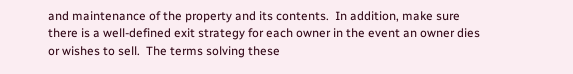and maintenance of the property and its contents.  In addition, make sure there is a well-defined exit strategy for each owner in the event an owner dies or wishes to sell.  The terms solving these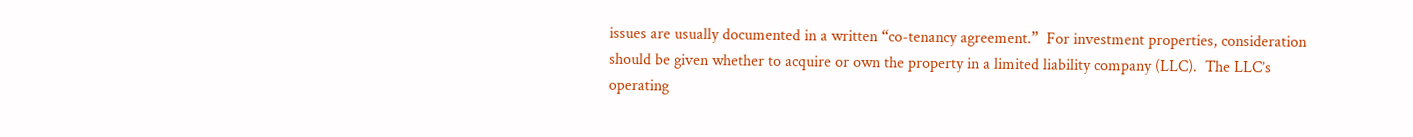issues are usually documented in a written “co-tenancy agreement.”  For investment properties, consideration should be given whether to acquire or own the property in a limited liability company (LLC).  The LLC’s operating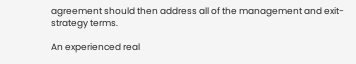agreement should then address all of the management and exit-strategy terms.

An experienced real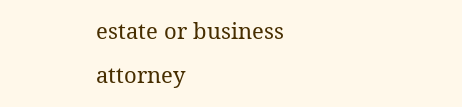estate or business attorney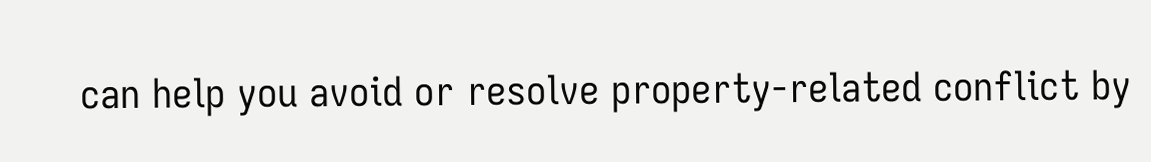can help you avoid or resolve property-related conflict by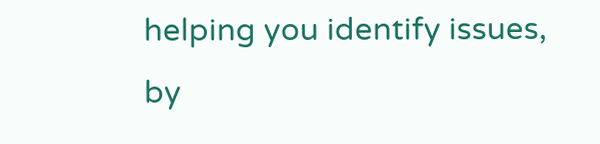helping you identify issues, by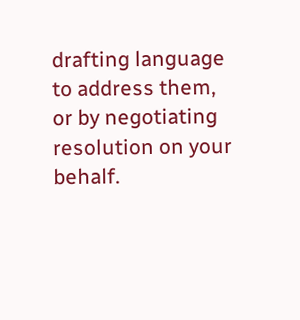drafting language to address them, or by negotiating resolution on your behalf.